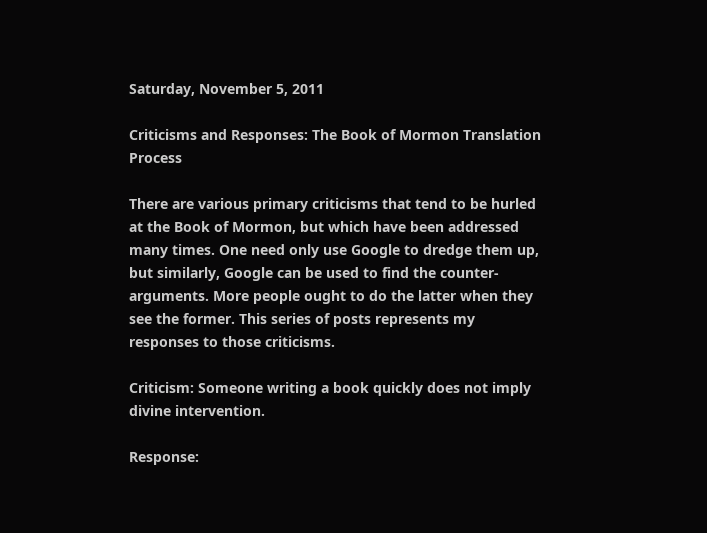Saturday, November 5, 2011

Criticisms and Responses: The Book of Mormon Translation Process

There are various primary criticisms that tend to be hurled at the Book of Mormon, but which have been addressed many times. One need only use Google to dredge them up, but similarly, Google can be used to find the counter-arguments. More people ought to do the latter when they see the former. This series of posts represents my responses to those criticisms.

Criticism: Someone writing a book quickly does not imply divine intervention.

Response: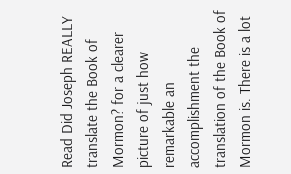Read Did Joseph REALLY translate the Book of Mormon? for a clearer picture of just how remarkable an accomplishment the translation of the Book of Mormon is. There is a lot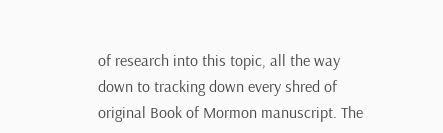of research into this topic, all the way down to tracking down every shred of original Book of Mormon manuscript. The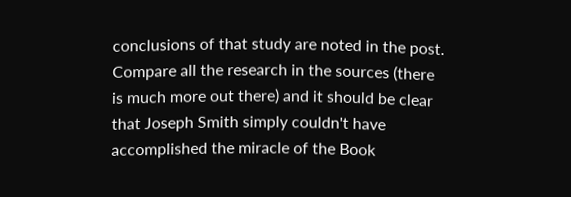conclusions of that study are noted in the post. Compare all the research in the sources (there is much more out there) and it should be clear that Joseph Smith simply couldn't have accomplished the miracle of the Book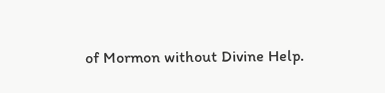of Mormon without Divine Help.